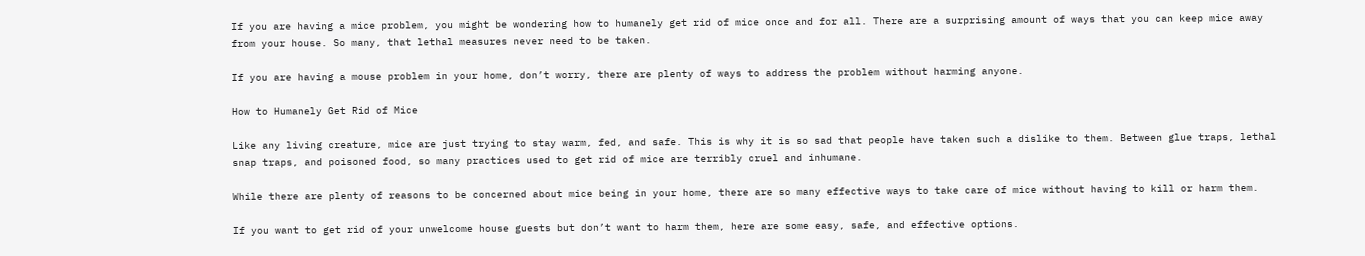If you are having a mice problem, you might be wondering how to humanely get rid of mice once and for all. There are a surprising amount of ways that you can keep mice away from your house. So many, that lethal measures never need to be taken.

If you are having a mouse problem in your home, don’t worry, there are plenty of ways to address the problem without harming anyone.

How to Humanely Get Rid of Mice

Like any living creature, mice are just trying to stay warm, fed, and safe. This is why it is so sad that people have taken such a dislike to them. Between glue traps, lethal snap traps, and poisoned food, so many practices used to get rid of mice are terribly cruel and inhumane.

While there are plenty of reasons to be concerned about mice being in your home, there are so many effective ways to take care of mice without having to kill or harm them.

If you want to get rid of your unwelcome house guests but don’t want to harm them, here are some easy, safe, and effective options.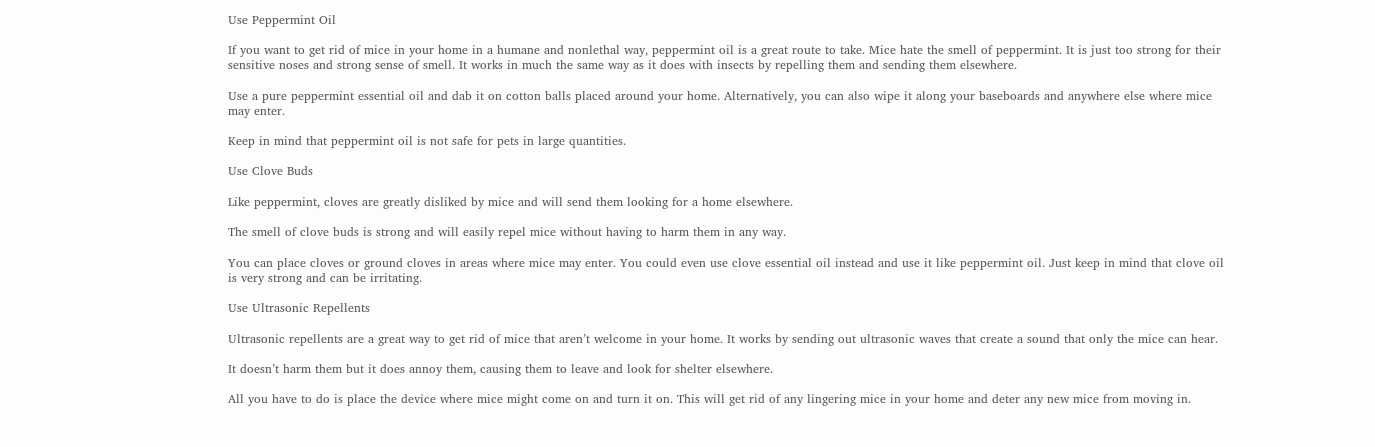Use Peppermint Oil

If you want to get rid of mice in your home in a humane and nonlethal way, peppermint oil is a great route to take. Mice hate the smell of peppermint. It is just too strong for their sensitive noses and strong sense of smell. It works in much the same way as it does with insects by repelling them and sending them elsewhere.

Use a pure peppermint essential oil and dab it on cotton balls placed around your home. Alternatively, you can also wipe it along your baseboards and anywhere else where mice may enter.

Keep in mind that peppermint oil is not safe for pets in large quantities.

Use Clove Buds

Like peppermint, cloves are greatly disliked by mice and will send them looking for a home elsewhere.

The smell of clove buds is strong and will easily repel mice without having to harm them in any way.

You can place cloves or ground cloves in areas where mice may enter. You could even use clove essential oil instead and use it like peppermint oil. Just keep in mind that clove oil is very strong and can be irritating.

Use Ultrasonic Repellents

Ultrasonic repellents are a great way to get rid of mice that aren’t welcome in your home. It works by sending out ultrasonic waves that create a sound that only the mice can hear.

It doesn’t harm them but it does annoy them, causing them to leave and look for shelter elsewhere.

All you have to do is place the device where mice might come on and turn it on. This will get rid of any lingering mice in your home and deter any new mice from moving in.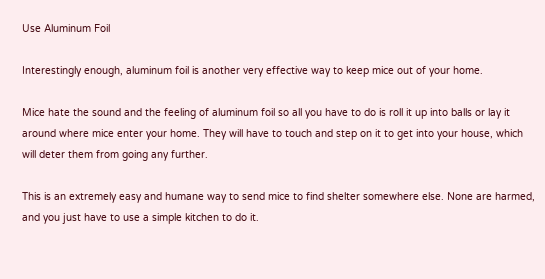Use Aluminum Foil

Interestingly enough, aluminum foil is another very effective way to keep mice out of your home.

Mice hate the sound and the feeling of aluminum foil so all you have to do is roll it up into balls or lay it around where mice enter your home. They will have to touch and step on it to get into your house, which will deter them from going any further.

This is an extremely easy and humane way to send mice to find shelter somewhere else. None are harmed, and you just have to use a simple kitchen to do it.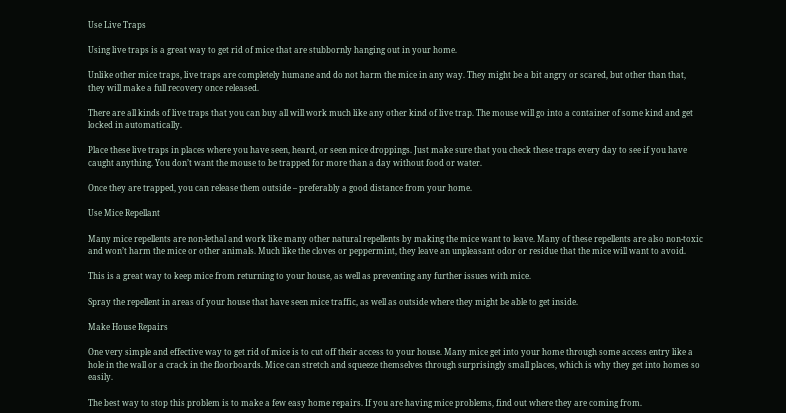Use Live Traps

Using live traps is a great way to get rid of mice that are stubbornly hanging out in your home.

Unlike other mice traps, live traps are completely humane and do not harm the mice in any way. They might be a bit angry or scared, but other than that, they will make a full recovery once released.

There are all kinds of live traps that you can buy all will work much like any other kind of live trap. The mouse will go into a container of some kind and get locked in automatically.

Place these live traps in places where you have seen, heard, or seen mice droppings. Just make sure that you check these traps every day to see if you have caught anything. You don’t want the mouse to be trapped for more than a day without food or water.

Once they are trapped, you can release them outside – preferably a good distance from your home.

Use Mice Repellant

Many mice repellents are non-lethal and work like many other natural repellents by making the mice want to leave. Many of these repellents are also non-toxic and won’t harm the mice or other animals. Much like the cloves or peppermint, they leave an unpleasant odor or residue that the mice will want to avoid.

This is a great way to keep mice from returning to your house, as well as preventing any further issues with mice.

Spray the repellent in areas of your house that have seen mice traffic, as well as outside where they might be able to get inside.

Make House Repairs

One very simple and effective way to get rid of mice is to cut off their access to your house. Many mice get into your home through some access entry like a hole in the wall or a crack in the floorboards. Mice can stretch and squeeze themselves through surprisingly small places, which is why they get into homes so easily.

The best way to stop this problem is to make a few easy home repairs. If you are having mice problems, find out where they are coming from.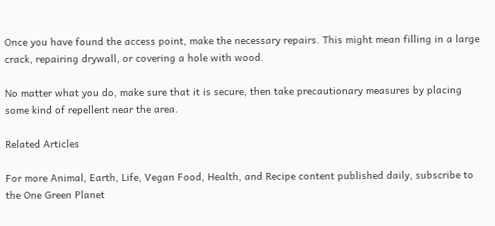Once you have found the access point, make the necessary repairs. This might mean filling in a large crack, repairing drywall, or covering a hole with wood.

No matter what you do, make sure that it is secure, then take precautionary measures by placing some kind of repellent near the area.

Related Articles

For more Animal, Earth, Life, Vegan Food, Health, and Recipe content published daily, subscribe to the One Green Planet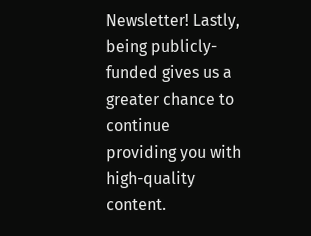Newsletter! Lastly, being publicly-funded gives us a greater chance to continue providing you with high-quality content.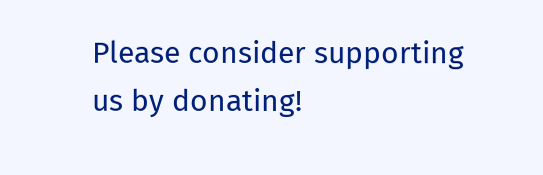Please consider supporting us by donating!